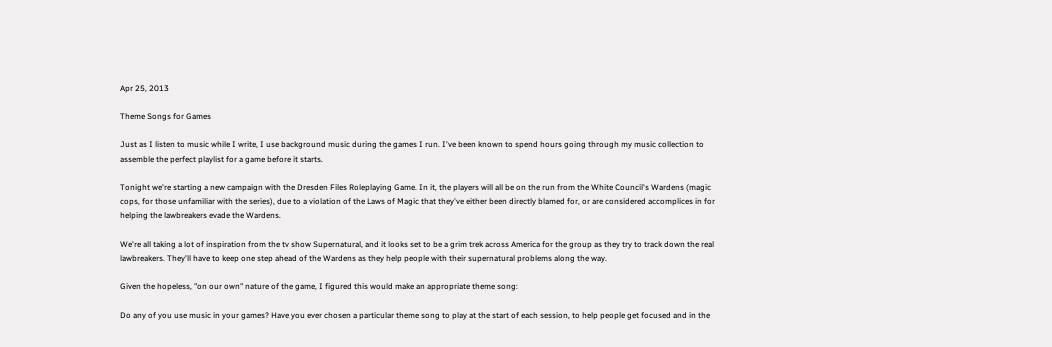Apr 25, 2013

Theme Songs for Games

Just as I listen to music while I write, I use background music during the games I run. I've been known to spend hours going through my music collection to assemble the perfect playlist for a game before it starts.

Tonight we're starting a new campaign with the Dresden Files Roleplaying Game. In it, the players will all be on the run from the White Council's Wardens (magic cops, for those unfamiliar with the series), due to a violation of the Laws of Magic that they've either been directly blamed for, or are considered accomplices in for helping the lawbreakers evade the Wardens.

We're all taking a lot of inspiration from the tv show Supernatural, and it looks set to be a grim trek across America for the group as they try to track down the real lawbreakers. They'll have to keep one step ahead of the Wardens as they help people with their supernatural problems along the way.

Given the hopeless, "on our own" nature of the game, I figured this would make an appropriate theme song:

Do any of you use music in your games? Have you ever chosen a particular theme song to play at the start of each session, to help people get focused and in the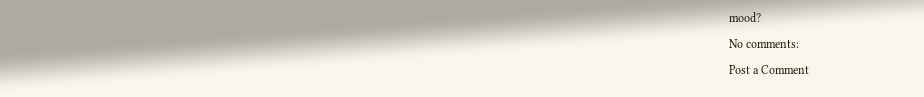mood?

No comments:

Post a Comment